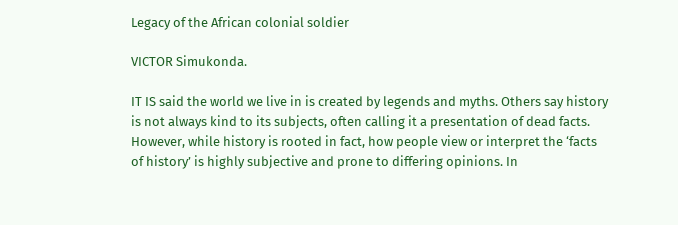Legacy of the African colonial soldier

VICTOR Simukonda.

IT IS said the world we live in is created by legends and myths. Others say history is not always kind to its subjects, often calling it a presentation of dead facts.
However, while history is rooted in fact, how people view or interpret the ‘facts of history’ is highly subjective and prone to differing opinions. In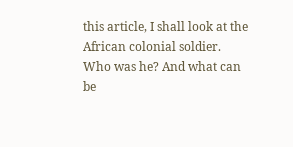this article, I shall look at the African colonial soldier.
Who was he? And what can be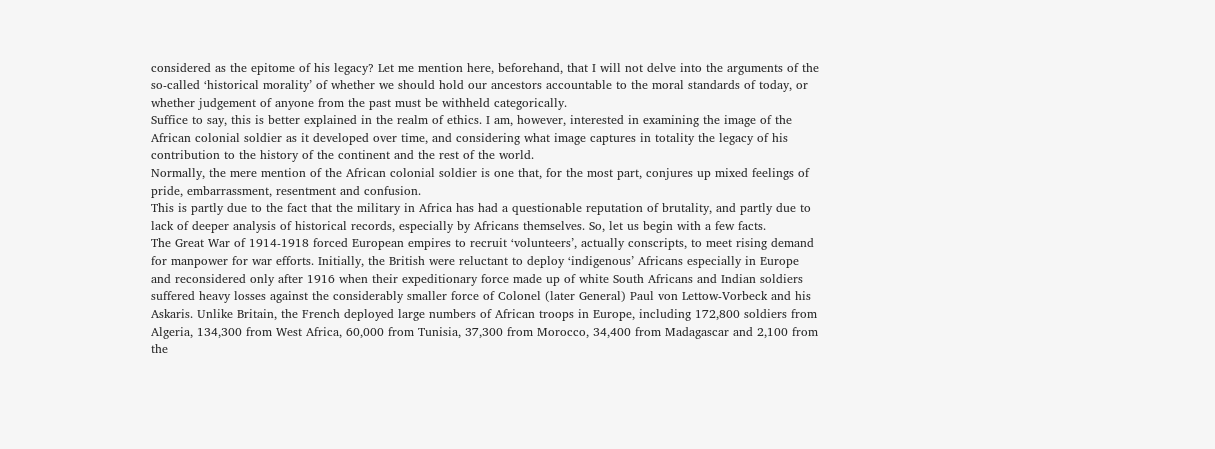considered as the epitome of his legacy? Let me mention here, beforehand, that I will not delve into the arguments of the so-called ‘historical morality’ of whether we should hold our ancestors accountable to the moral standards of today, or whether judgement of anyone from the past must be withheld categorically.
Suffice to say, this is better explained in the realm of ethics. I am, however, interested in examining the image of the African colonial soldier as it developed over time, and considering what image captures in totality the legacy of his contribution to the history of the continent and the rest of the world.
Normally, the mere mention of the African colonial soldier is one that, for the most part, conjures up mixed feelings of pride, embarrassment, resentment and confusion.
This is partly due to the fact that the military in Africa has had a questionable reputation of brutality, and partly due to lack of deeper analysis of historical records, especially by Africans themselves. So, let us begin with a few facts.
The Great War of 1914-1918 forced European empires to recruit ‘volunteers’, actually conscripts, to meet rising demand for manpower for war efforts. Initially, the British were reluctant to deploy ‘indigenous’ Africans especially in Europe and reconsidered only after 1916 when their expeditionary force made up of white South Africans and Indian soldiers suffered heavy losses against the considerably smaller force of Colonel (later General) Paul von Lettow-Vorbeck and his Askaris. Unlike Britain, the French deployed large numbers of African troops in Europe, including 172,800 soldiers from Algeria, 134,300 from West Africa, 60,000 from Tunisia, 37,300 from Morocco, 34,400 from Madagascar and 2,100 from the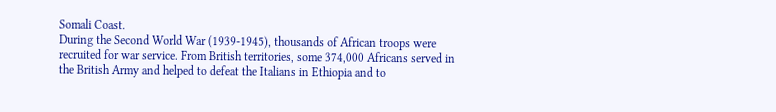Somali Coast.
During the Second World War (1939-1945), thousands of African troops were recruited for war service. From British territories, some 374,000 Africans served in the British Army and helped to defeat the Italians in Ethiopia and to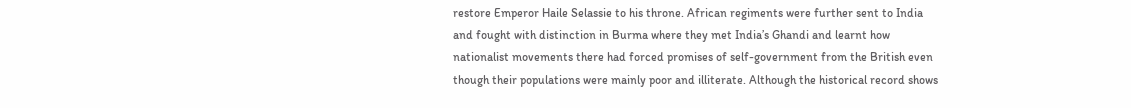restore Emperor Haile Selassie to his throne. African regiments were further sent to India and fought with distinction in Burma where they met India’s Ghandi and learnt how nationalist movements there had forced promises of self-government from the British even though their populations were mainly poor and illiterate. Although the historical record shows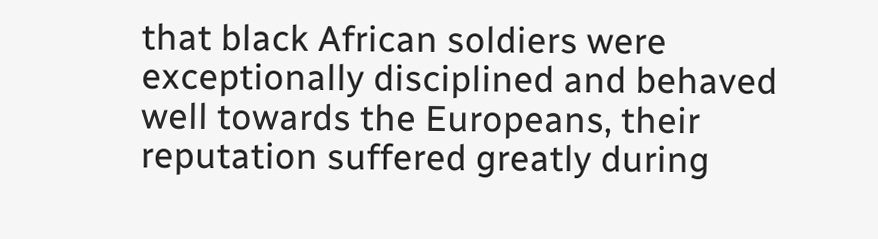that black African soldiers were exceptionally disciplined and behaved well towards the Europeans, their reputation suffered greatly during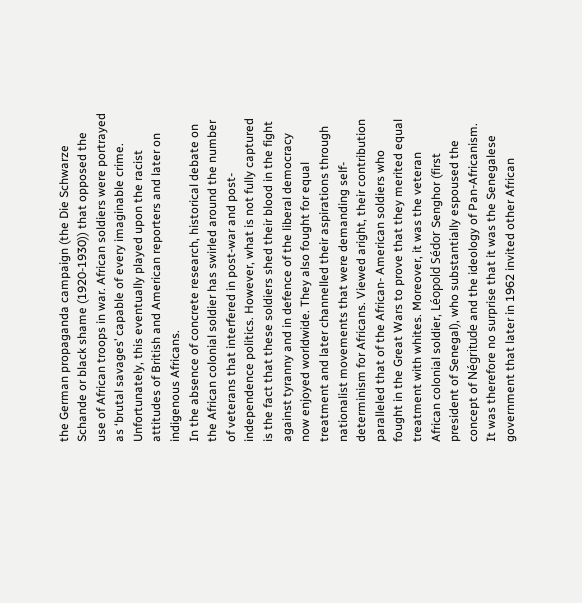the German propaganda campaign (the Die Schwarze Schande or black shame (1920-1930)) that opposed the use of African troops in war. African soldiers were portrayed as ‘brutal savages’ capable of every imaginable crime. Unfortunately, this eventually played upon the racist attitudes of British and American reporters and later on indigenous Africans.
In the absence of concrete research, historical debate on the African colonial soldier has swirled around the number of veterans that interfered in post-war and post-independence politics. However, what is not fully captured is the fact that these soldiers shed their blood in the fight against tyranny and in defence of the liberal democracy now enjoyed worldwide. They also fought for equal treatment and later channelled their aspirations through nationalist movements that were demanding self-determinism for Africans. Viewed aright, their contribution paralleled that of the African- American soldiers who fought in the Great Wars to prove that they merited equal treatment with whites. Moreover, it was the veteran African colonial soldier, Léopold Sédor Senghor (first president of Senegal), who substantially espoused the concept of Négritude and the ideology of Pan-Africanism. It was therefore no surprise that it was the Senegalese government that later in 1962 invited other African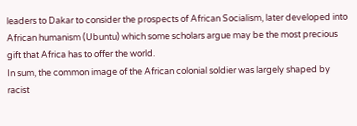leaders to Dakar to consider the prospects of African Socialism, later developed into African humanism (Ubuntu) which some scholars argue may be the most precious gift that Africa has to offer the world.
In sum, the common image of the African colonial soldier was largely shaped by racist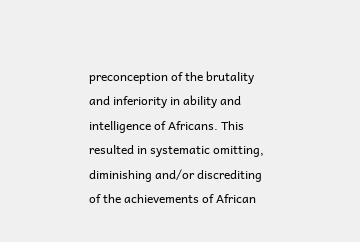preconception of the brutality and inferiority in ability and intelligence of Africans. This resulted in systematic omitting, diminishing and/or discrediting of the achievements of African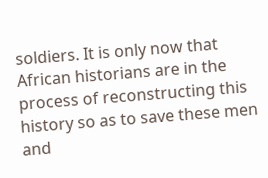soldiers. It is only now that African historians are in the process of reconstructing this history so as to save these men and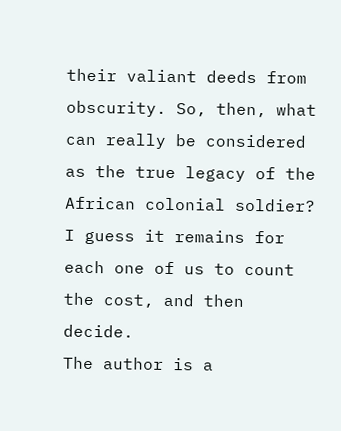their valiant deeds from obscurity. So, then, what can really be considered as the true legacy of the African colonial soldier? I guess it remains for each one of us to count the cost, and then decide.
The author is a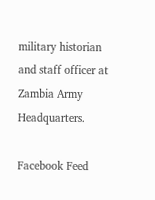military historian and staff officer at Zambia Army Headquarters.

Facebook Feed